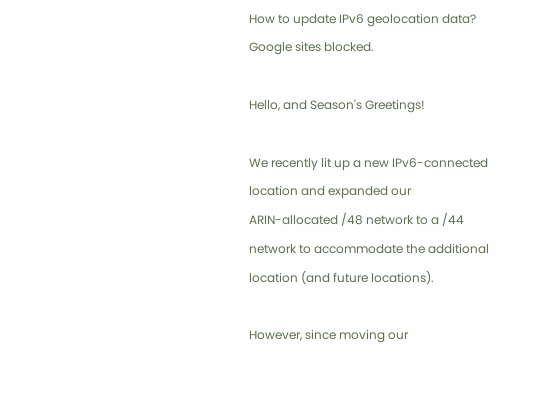How to update IPv6 geolocation data? Google sites blocked.

Hello, and Season's Greetings!

We recently lit up a new IPv6-connected location and expanded our
ARIN-allocated /48 network to a /44 network to accommodate the additional
location (and future locations).

However, since moving our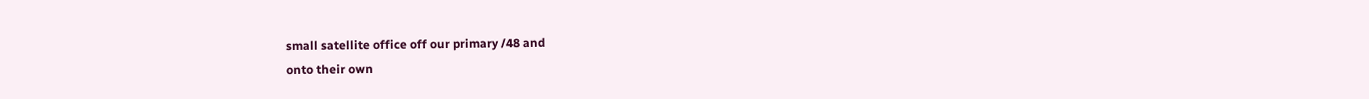small satellite office off our primary /48 and
onto their own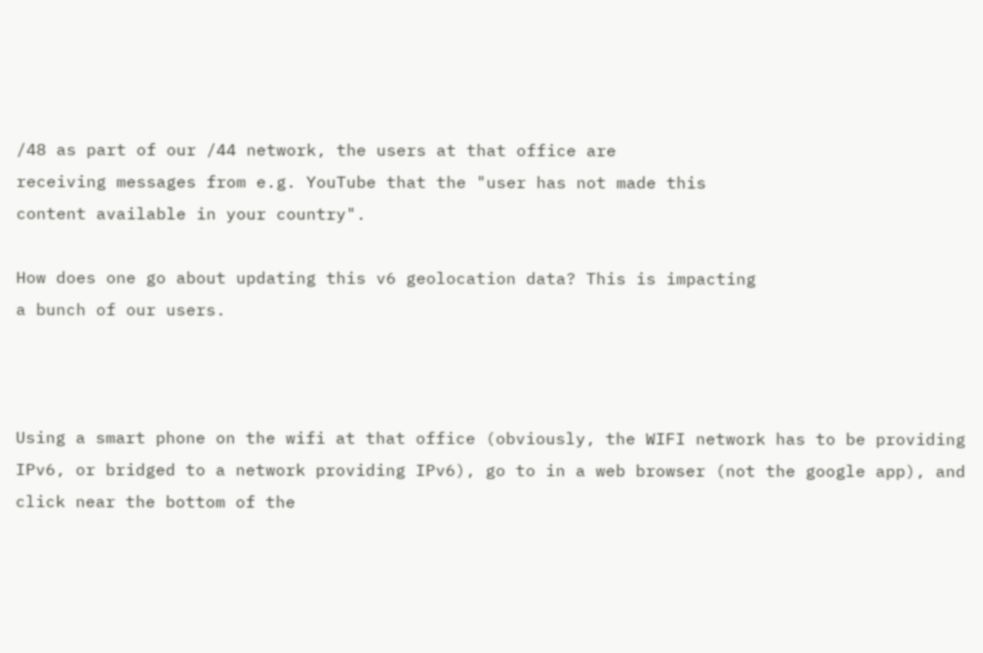/48 as part of our /44 network, the users at that office are
receiving messages from e.g. YouTube that the "user has not made this
content available in your country".

How does one go about updating this v6 geolocation data? This is impacting
a bunch of our users.



Using a smart phone on the wifi at that office (obviously, the WIFI network has to be providing IPv6, or bridged to a network providing IPv6), go to in a web browser (not the google app), and click near the bottom of the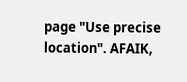page "Use precise location". AFAIK,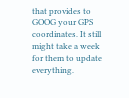that provides to GOOG your GPS coordinates. It still might take a week for them to update everything.